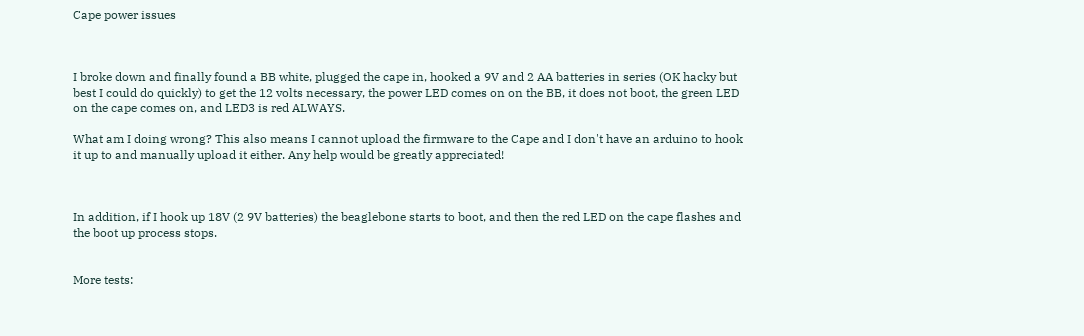Cape power issues



I broke down and finally found a BB white, plugged the cape in, hooked a 9V and 2 AA batteries in series (OK hacky but best I could do quickly) to get the 12 volts necessary, the power LED comes on on the BB, it does not boot, the green LED on the cape comes on, and LED3 is red ALWAYS.

What am I doing wrong? This also means I cannot upload the firmware to the Cape and I don't have an arduino to hook it up to and manually upload it either. Any help would be greatly appreciated!



In addition, if I hook up 18V (2 9V batteries) the beaglebone starts to boot, and then the red LED on the cape flashes and the boot up process stops.


More tests: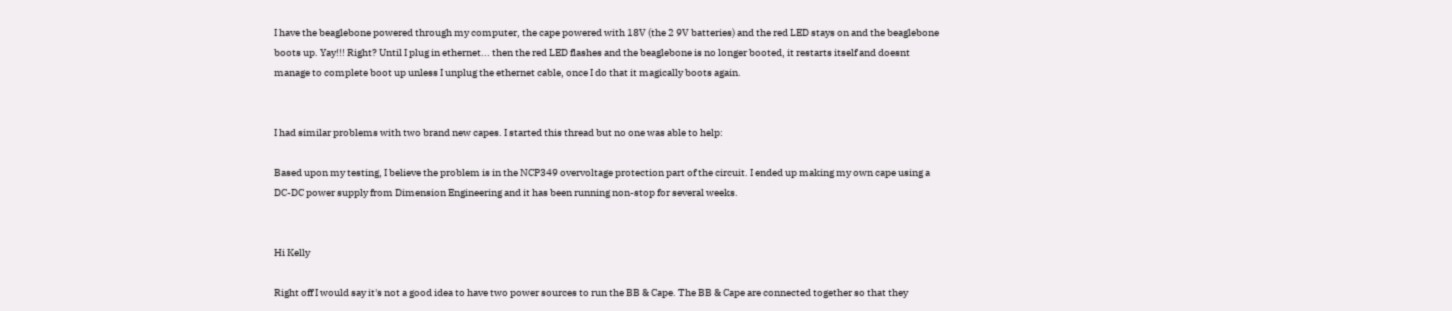I have the beaglebone powered through my computer, the cape powered with 18V (the 2 9V batteries) and the red LED stays on and the beaglebone boots up. Yay!!! Right? Until I plug in ethernet... then the red LED flashes and the beaglebone is no longer booted, it restarts itself and doesnt manage to complete boot up unless I unplug the ethernet cable, once I do that it magically boots again.


I had similar problems with two brand new capes. I started this thread but no one was able to help:

Based upon my testing, I believe the problem is in the NCP349 overvoltage protection part of the circuit. I ended up making my own cape using a DC-DC power supply from Dimension Engineering and it has been running non-stop for several weeks.


Hi Kelly

Right off I would say it's not a good idea to have two power sources to run the BB & Cape. The BB & Cape are connected together so that they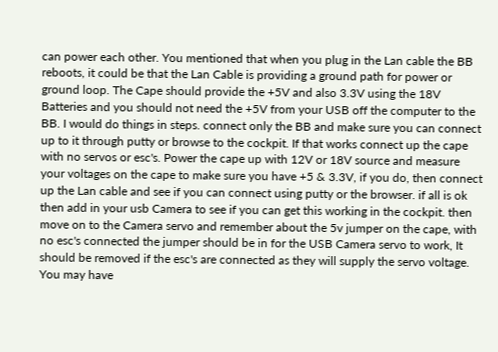can power each other. You mentioned that when you plug in the Lan cable the BB reboots, it could be that the Lan Cable is providing a ground path for power or ground loop. The Cape should provide the +5V and also 3.3V using the 18V Batteries and you should not need the +5V from your USB off the computer to the BB. I would do things in steps. connect only the BB and make sure you can connect up to it through putty or browse to the cockpit. If that works connect up the cape with no servos or esc's. Power the cape up with 12V or 18V source and measure your voltages on the cape to make sure you have +5 & 3.3V, if you do, then connect up the Lan cable and see if you can connect using putty or the browser. if all is ok then add in your usb Camera to see if you can get this working in the cockpit. then move on to the Camera servo and remember about the 5v jumper on the cape, with no esc's connected the jumper should be in for the USB Camera servo to work, It should be removed if the esc's are connected as they will supply the servo voltage. You may have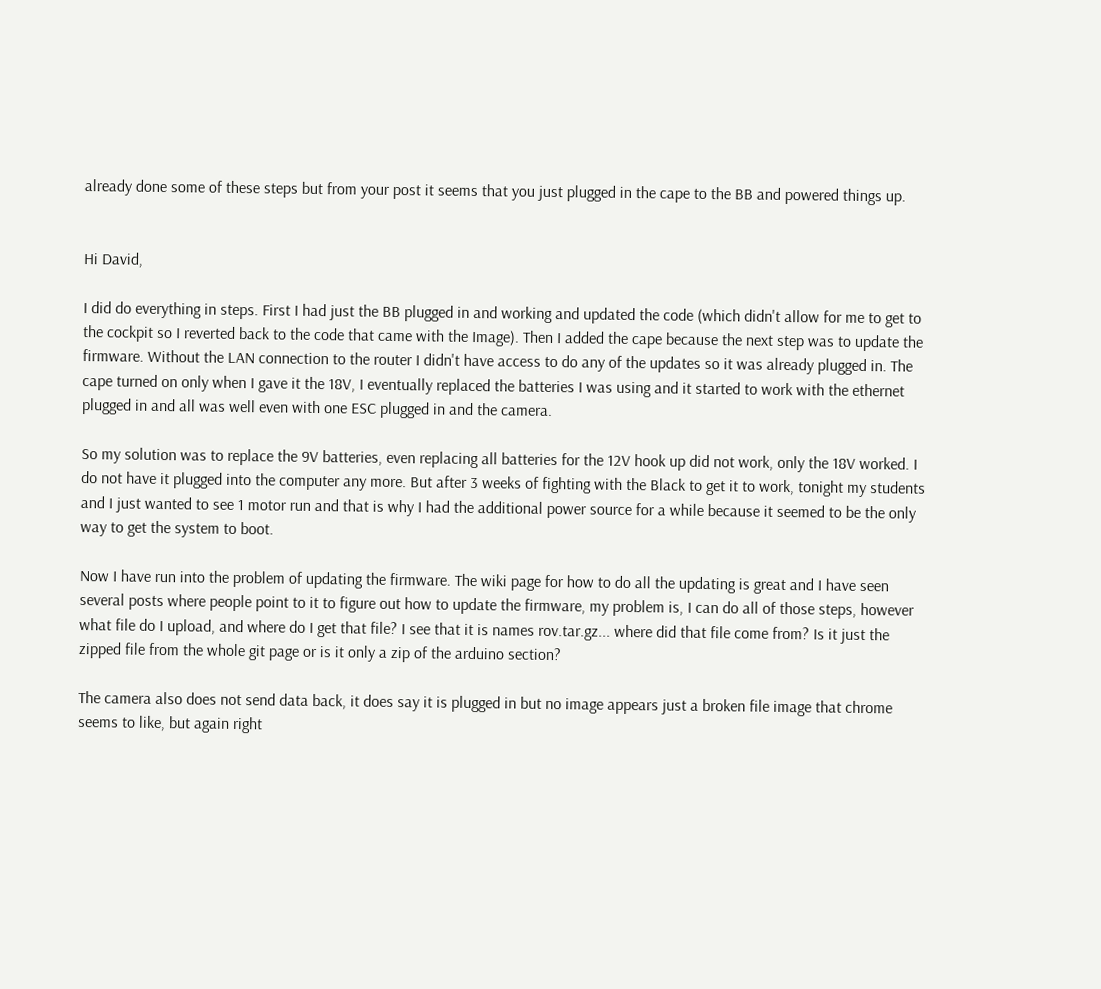already done some of these steps but from your post it seems that you just plugged in the cape to the BB and powered things up.


Hi David,

I did do everything in steps. First I had just the BB plugged in and working and updated the code (which didn't allow for me to get to the cockpit so I reverted back to the code that came with the Image). Then I added the cape because the next step was to update the firmware. Without the LAN connection to the router I didn't have access to do any of the updates so it was already plugged in. The cape turned on only when I gave it the 18V, I eventually replaced the batteries I was using and it started to work with the ethernet plugged in and all was well even with one ESC plugged in and the camera.

So my solution was to replace the 9V batteries, even replacing all batteries for the 12V hook up did not work, only the 18V worked. I do not have it plugged into the computer any more. But after 3 weeks of fighting with the Black to get it to work, tonight my students and I just wanted to see 1 motor run and that is why I had the additional power source for a while because it seemed to be the only way to get the system to boot.

Now I have run into the problem of updating the firmware. The wiki page for how to do all the updating is great and I have seen several posts where people point to it to figure out how to update the firmware, my problem is, I can do all of those steps, however what file do I upload, and where do I get that file? I see that it is names rov.tar.gz... where did that file come from? Is it just the zipped file from the whole git page or is it only a zip of the arduino section?

The camera also does not send data back, it does say it is plugged in but no image appears just a broken file image that chrome seems to like, but again right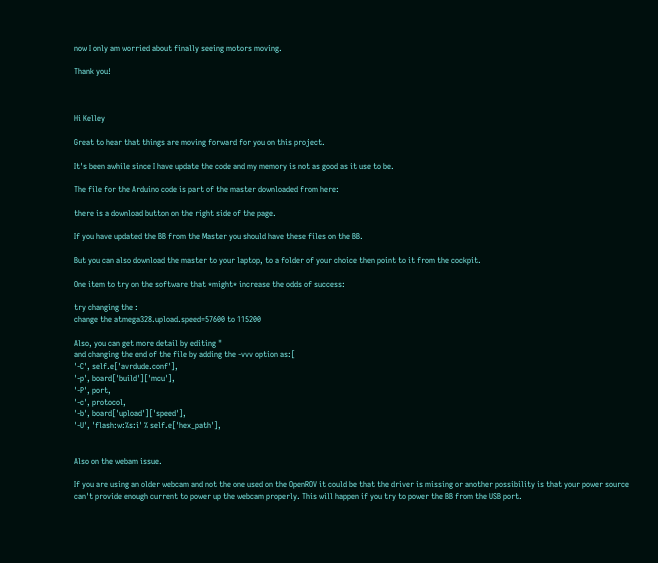now I only am worried about finally seeing motors moving.

Thank you!



Hi Kelley

Great to hear that things are moving forward for you on this project.

It's been awhile since I have update the code and my memory is not as good as it use to be.

The file for the Arduino code is part of the master downloaded from here:

there is a download button on the right side of the page.

If you have updated the BB from the Master you should have these files on the BB.

But you can also download the master to your laptop, to a folder of your choice then point to it from the cockpit.

One item to try on the software that *might* increase the odds of success:

try changing the :
change the atmega328.upload.speed=57600 to 115200

Also, you can get more detail by editing "
and changing the end of the file by adding the -vvv option as:[
'-C', self.e['avrdude.conf'],
'-p', board['build']['mcu'],
'-P', port,
'-c', protocol,
'-b', board['upload']['speed'],
'-U', 'flash:w:%s:i' % self.e['hex_path'],


Also on the webam issue.

If you are using an older webcam and not the one used on the OpenROV it could be that the driver is missing or another possibility is that your power source can't provide enough current to power up the webcam properly. This will happen if you try to power the BB from the USB port.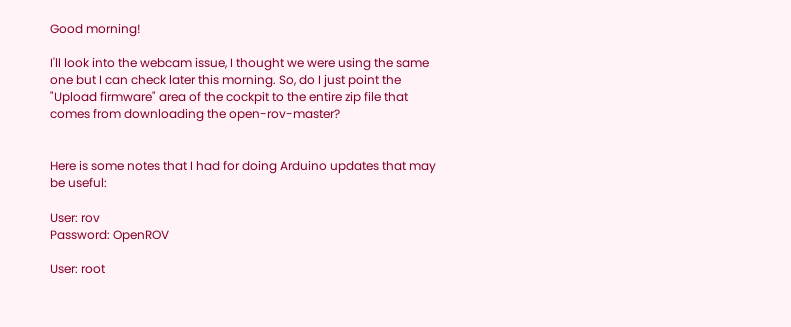Good morning!

I'll look into the webcam issue, I thought we were using the same one but I can check later this morning. So, do I just point the "Upload firmware" area of the cockpit to the entire zip file that comes from downloading the open-rov-master?


Here is some notes that I had for doing Arduino updates that may be useful:

User: rov
Password: OpenROV

User: root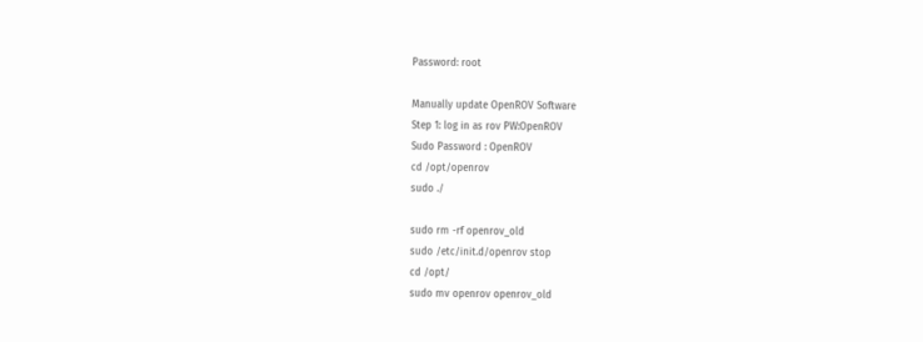Password: root

Manually update OpenROV Software
Step 1: log in as rov PW:OpenROV
Sudo Password : OpenROV
cd /opt/openrov
sudo ./

sudo rm -rf openrov_old
sudo /etc/init.d/openrov stop
cd /opt/
sudo mv openrov openrov_old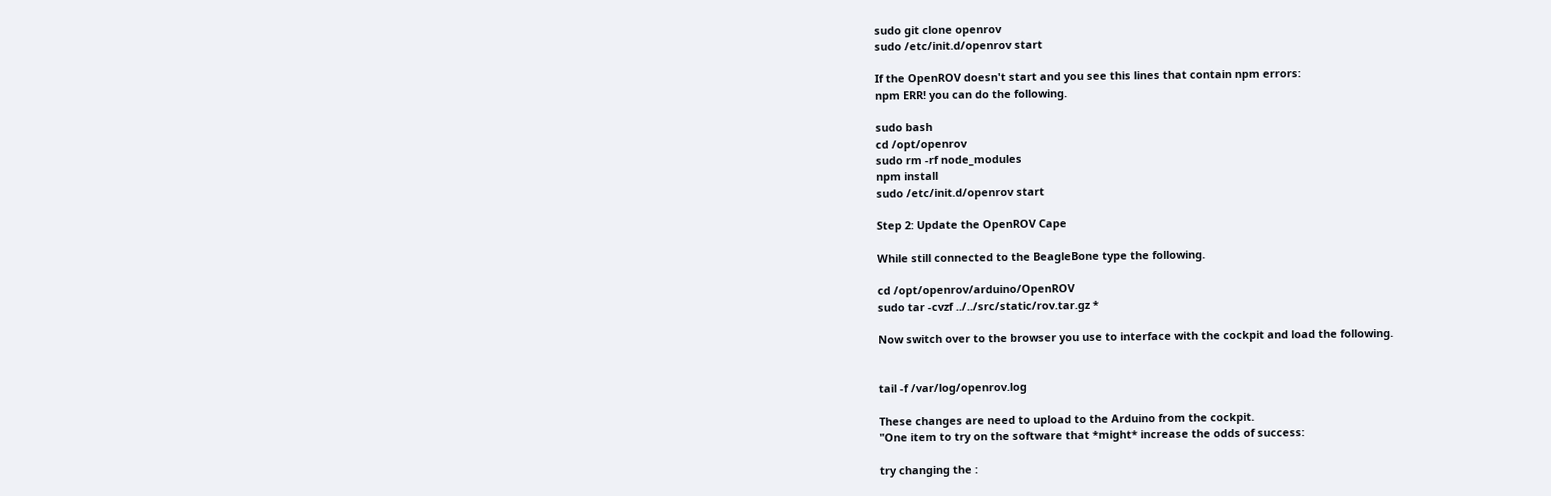sudo git clone openrov
sudo /etc/init.d/openrov start

If the OpenROV doesn't start and you see this lines that contain npm errors:
npm ERR! you can do the following.

sudo bash
cd /opt/openrov
sudo rm -rf node_modules
npm install
sudo /etc/init.d/openrov start

Step 2: Update the OpenROV Cape

While still connected to the BeagleBone type the following.

cd /opt/openrov/arduino/OpenROV
sudo tar -cvzf ../../src/static/rov.tar.gz *

Now switch over to the browser you use to interface with the cockpit and load the following.


tail -f /var/log/openrov.log

These changes are need to upload to the Arduino from the cockpit.
"One item to try on the software that *might* increase the odds of success:

try changing the :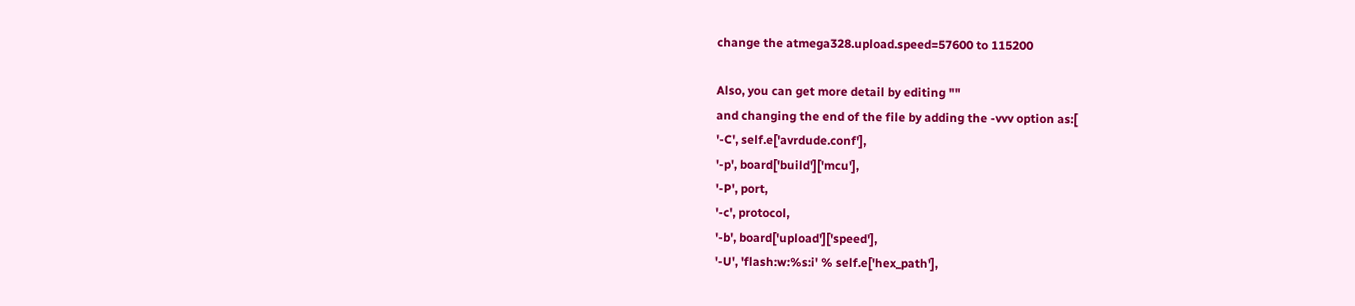change the atmega328.upload.speed=57600 to 115200

Also, you can get more detail by editing ""
and changing the end of the file by adding the -vvv option as:[
'-C', self.e['avrdude.conf'],
'-p', board['build']['mcu'],
'-P', port,
'-c', protocol,
'-b', board['upload']['speed'],
'-U', 'flash:w:%s:i' % self.e['hex_path'],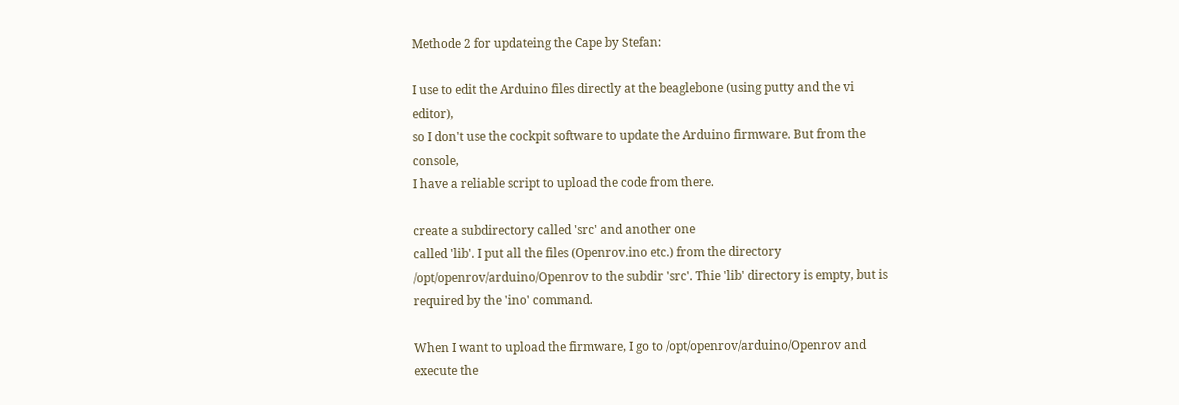Methode 2 for updateing the Cape by Stefan:

I use to edit the Arduino files directly at the beaglebone (using putty and the vi editor),
so I don't use the cockpit software to update the Arduino firmware. But from the console,
I have a reliable script to upload the code from there.

create a subdirectory called 'src' and another one
called 'lib'. I put all the files (Openrov.ino etc.) from the directory
/opt/openrov/arduino/Openrov to the subdir 'src'. Thie 'lib' directory is empty, but is
required by the 'ino' command.

When I want to upload the firmware, I go to /opt/openrov/arduino/Openrov and execute the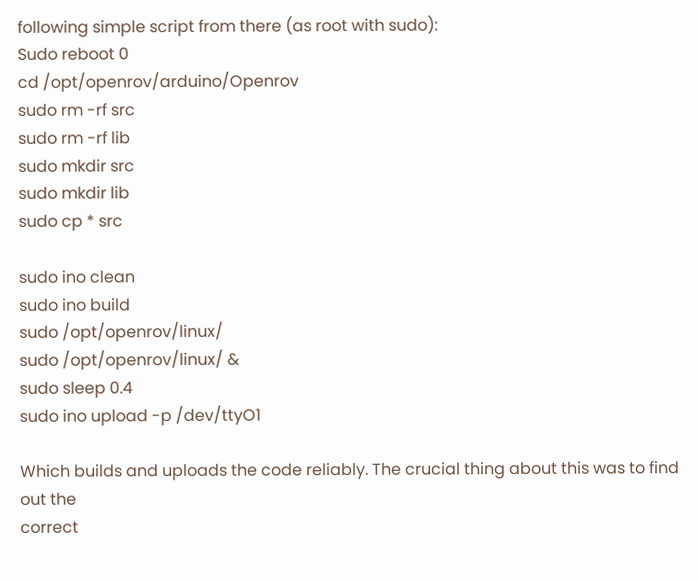following simple script from there (as root with sudo):
Sudo reboot 0
cd /opt/openrov/arduino/Openrov
sudo rm -rf src
sudo rm -rf lib
sudo mkdir src
sudo mkdir lib
sudo cp * src

sudo ino clean
sudo ino build
sudo /opt/openrov/linux/
sudo /opt/openrov/linux/ &
sudo sleep 0.4
sudo ino upload -p /dev/ttyO1

Which builds and uploads the code reliably. The crucial thing about this was to find out the
correct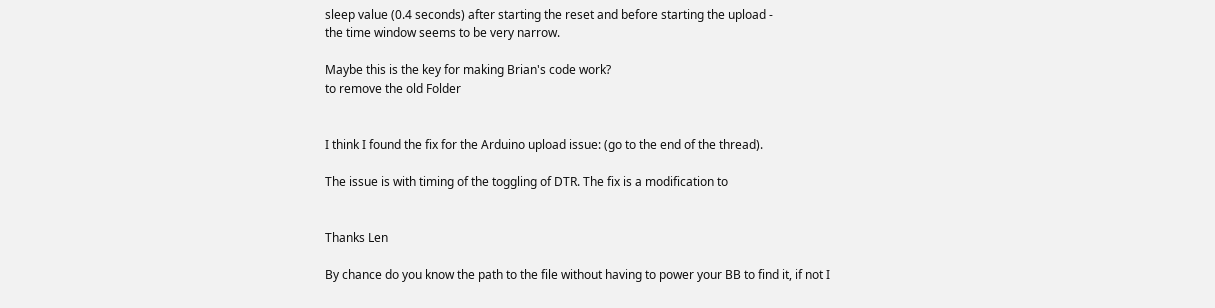sleep value (0.4 seconds) after starting the reset and before starting the upload -
the time window seems to be very narrow.

Maybe this is the key for making Brian's code work?
to remove the old Folder


I think I found the fix for the Arduino upload issue: (go to the end of the thread).

The issue is with timing of the toggling of DTR. The fix is a modification to


Thanks Len

By chance do you know the path to the file without having to power your BB to find it, if not I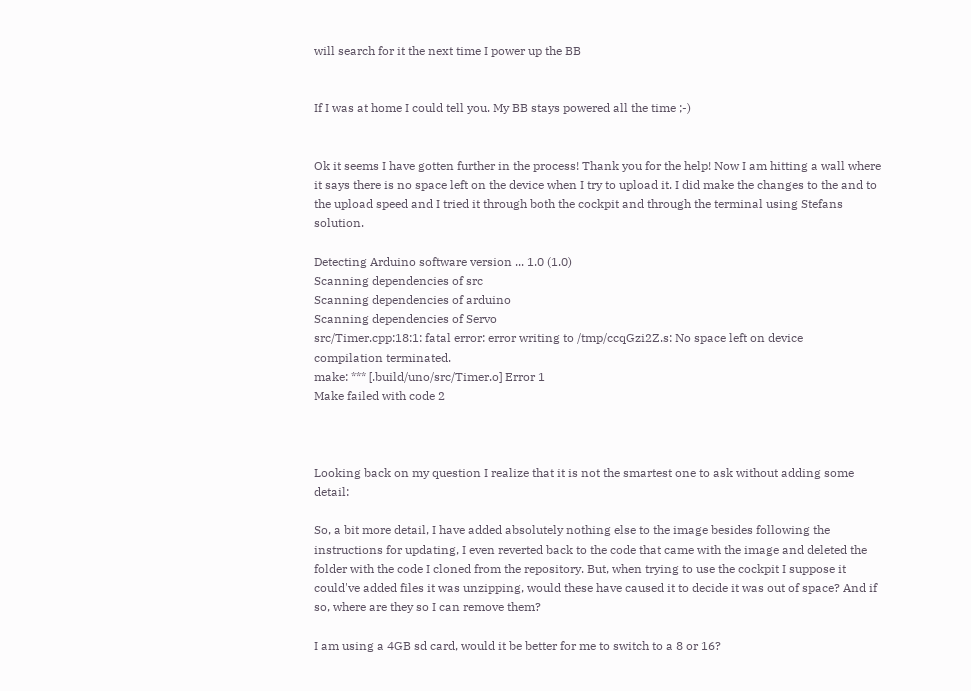will search for it the next time I power up the BB


If I was at home I could tell you. My BB stays powered all the time ;-)


Ok it seems I have gotten further in the process! Thank you for the help! Now I am hitting a wall where it says there is no space left on the device when I try to upload it. I did make the changes to the and to the upload speed and I tried it through both the cockpit and through the terminal using Stefans solution.

Detecting Arduino software version ... 1.0 (1.0)
Scanning dependencies of src
Scanning dependencies of arduino
Scanning dependencies of Servo
src/Timer.cpp:18:1: fatal error: error writing to /tmp/ccqGzi2Z.s: No space left on device
compilation terminated.
make: *** [.build/uno/src/Timer.o] Error 1
Make failed with code 2



Looking back on my question I realize that it is not the smartest one to ask without adding some detail:

So, a bit more detail, I have added absolutely nothing else to the image besides following the instructions for updating, I even reverted back to the code that came with the image and deleted the folder with the code I cloned from the repository. But, when trying to use the cockpit I suppose it could've added files it was unzipping, would these have caused it to decide it was out of space? And if so, where are they so I can remove them?

I am using a 4GB sd card, would it be better for me to switch to a 8 or 16?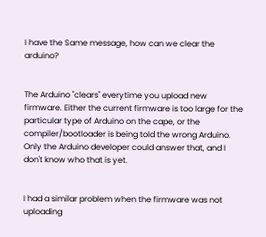I have the Same message, how can we clear the arduino?


The Arduino "clears" everytime you upload new firmware. Either the current firmware is too large for the particular type of Arduino on the cape, or the compiler/bootloader is being told the wrong Arduino. Only the Arduino developer could answer that, and I don't know who that is yet.


I had a similar problem when the firmware was not uploading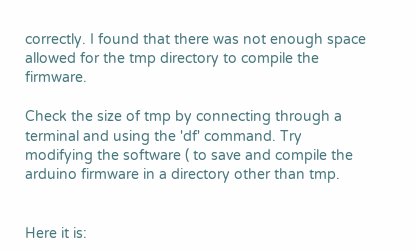correctly. I found that there was not enough space allowed for the tmp directory to compile the firmware.

Check the size of tmp by connecting through a terminal and using the 'df' command. Try modifying the software ( to save and compile the arduino firmware in a directory other than tmp.


Here it is: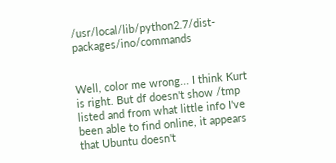/usr/local/lib/python2.7/dist-packages/ino/commands


Well, color me wrong... I think Kurt is right. But df doesn't show /tmp listed and from what little info I've been able to find online, it appears that Ubuntu doesn't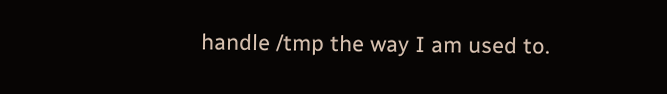handle /tmp the way I am used to.